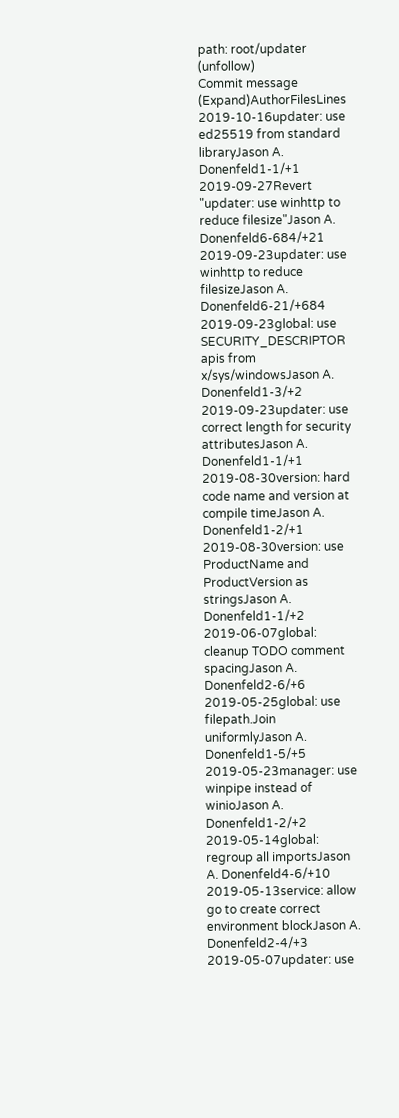path: root/updater (unfollow)
Commit message (Expand)AuthorFilesLines
2019-10-16updater: use ed25519 from standard libraryJason A. Donenfeld1-1/+1
2019-09-27Revert "updater: use winhttp to reduce filesize"Jason A. Donenfeld6-684/+21
2019-09-23updater: use winhttp to reduce filesizeJason A. Donenfeld6-21/+684
2019-09-23global: use SECURITY_DESCRIPTOR apis from x/sys/windowsJason A. Donenfeld1-3/+2
2019-09-23updater: use correct length for security attributesJason A. Donenfeld1-1/+1
2019-08-30version: hard code name and version at compile timeJason A. Donenfeld1-2/+1
2019-08-30version: use ProductName and ProductVersion as stringsJason A. Donenfeld1-1/+2
2019-06-07global: cleanup TODO comment spacingJason A. Donenfeld2-6/+6
2019-05-25global: use filepath.Join uniformlyJason A. Donenfeld1-5/+5
2019-05-23manager: use winpipe instead of winioJason A. Donenfeld1-2/+2
2019-05-14global: regroup all importsJason A. Donenfeld4-6/+10
2019-05-13service: allow go to create correct environment blockJason A. Donenfeld2-4/+3
2019-05-07updater: use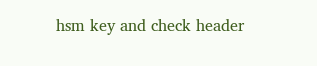hsm key and check header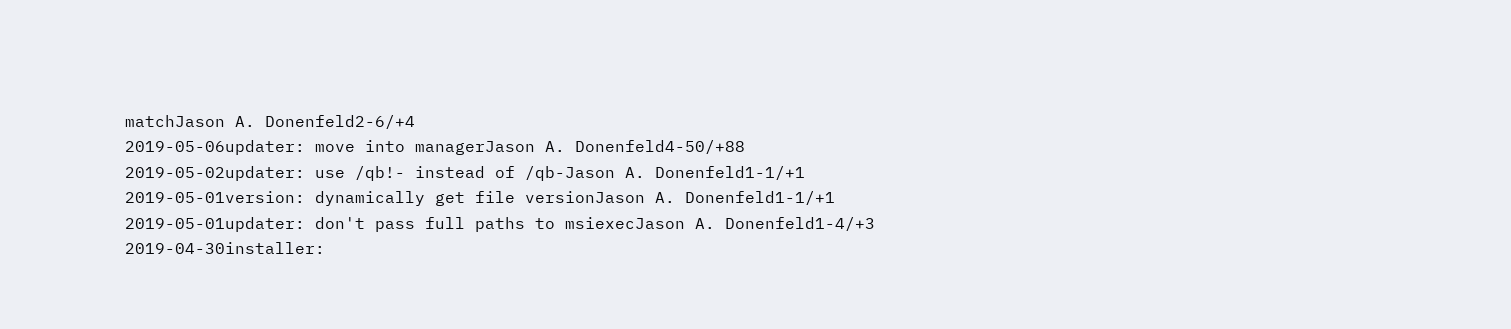matchJason A. Donenfeld2-6/+4
2019-05-06updater: move into managerJason A. Donenfeld4-50/+88
2019-05-02updater: use /qb!- instead of /qb-Jason A. Donenfeld1-1/+1
2019-05-01version: dynamically get file versionJason A. Donenfeld1-1/+1
2019-05-01updater: don't pass full paths to msiexecJason A. Donenfeld1-4/+3
2019-04-30installer: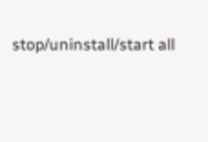stop/uninstall/start all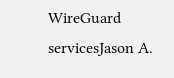WireGuard servicesJason A.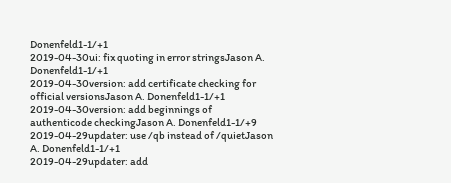Donenfeld1-1/+1
2019-04-30ui: fix quoting in error stringsJason A. Donenfeld1-1/+1
2019-04-30version: add certificate checking for official versionsJason A. Donenfeld1-1/+1
2019-04-30version: add beginnings of authenticode checkingJason A. Donenfeld1-1/+9
2019-04-29updater: use /qb instead of /quietJason A. Donenfeld1-1/+1
2019-04-29updater: add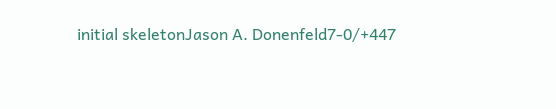initial skeletonJason A. Donenfeld7-0/+447